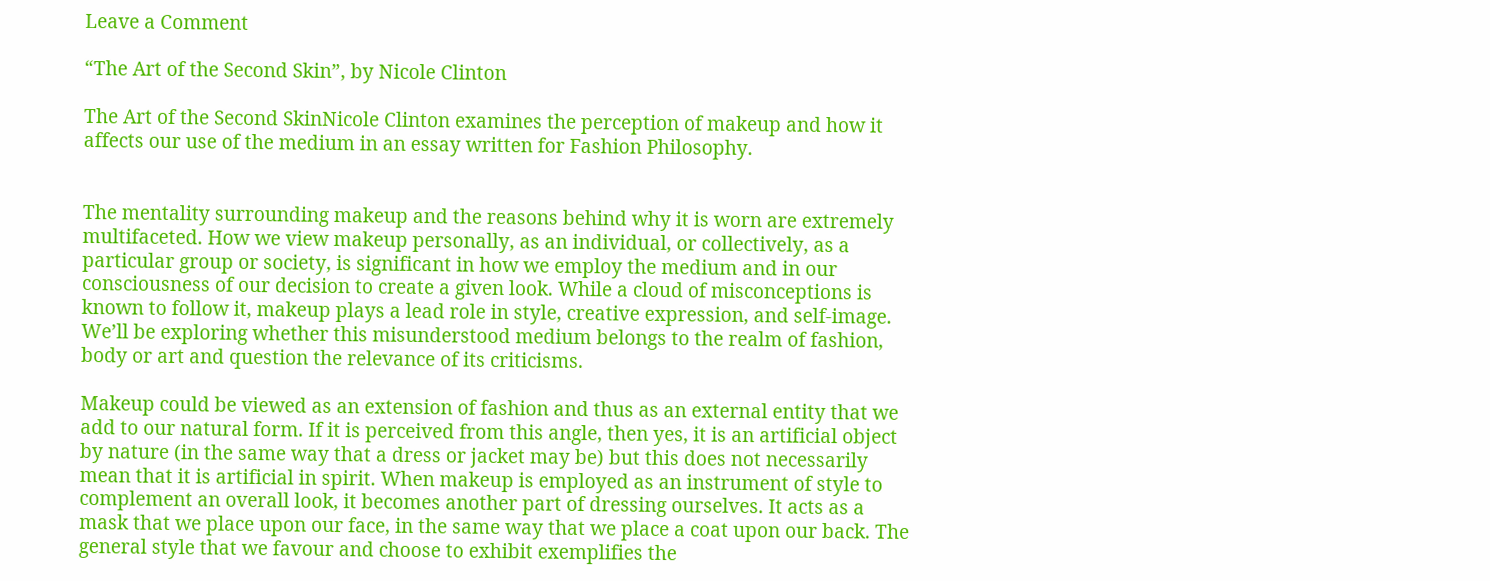Leave a Comment

“The Art of the Second Skin”, by Nicole Clinton

The Art of the Second SkinNicole Clinton examines the perception of makeup and how it affects our use of the medium in an essay written for Fashion Philosophy.


The mentality surrounding makeup and the reasons behind why it is worn are extremely multifaceted. How we view makeup personally, as an individual, or collectively, as a particular group or society, is significant in how we employ the medium and in our consciousness of our decision to create a given look. While a cloud of misconceptions is known to follow it, makeup plays a lead role in style, creative expression, and self-image. We’ll be exploring whether this misunderstood medium belongs to the realm of fashion, body or art and question the relevance of its criticisms.

Makeup could be viewed as an extension of fashion and thus as an external entity that we add to our natural form. If it is perceived from this angle, then yes, it is an artificial object by nature (in the same way that a dress or jacket may be) but this does not necessarily mean that it is artificial in spirit. When makeup is employed as an instrument of style to complement an overall look, it becomes another part of dressing ourselves. It acts as a mask that we place upon our face, in the same way that we place a coat upon our back. The general style that we favour and choose to exhibit exemplifies the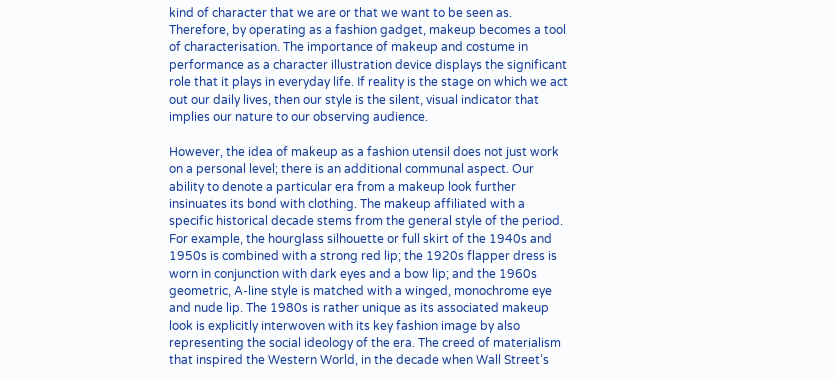kind of character that we are or that we want to be seen as. Therefore, by operating as a fashion gadget, makeup becomes a tool of characterisation. The importance of makeup and costume in performance as a character illustration device displays the significant role that it plays in everyday life. If reality is the stage on which we act out our daily lives, then our style is the silent, visual indicator that implies our nature to our observing audience.

However, the idea of makeup as a fashion utensil does not just work on a personal level; there is an additional communal aspect. Our ability to denote a particular era from a makeup look further insinuates its bond with clothing. The makeup affiliated with a specific historical decade stems from the general style of the period. For example, the hourglass silhouette or full skirt of the 1940s and 1950s is combined with a strong red lip; the 1920s flapper dress is worn in conjunction with dark eyes and a bow lip; and the 1960s geometric, A-line style is matched with a winged, monochrome eye and nude lip. The 1980s is rather unique as its associated makeup look is explicitly interwoven with its key fashion image by also representing the social ideology of the era. The creed of materialism that inspired the Western World, in the decade when Wall Street’s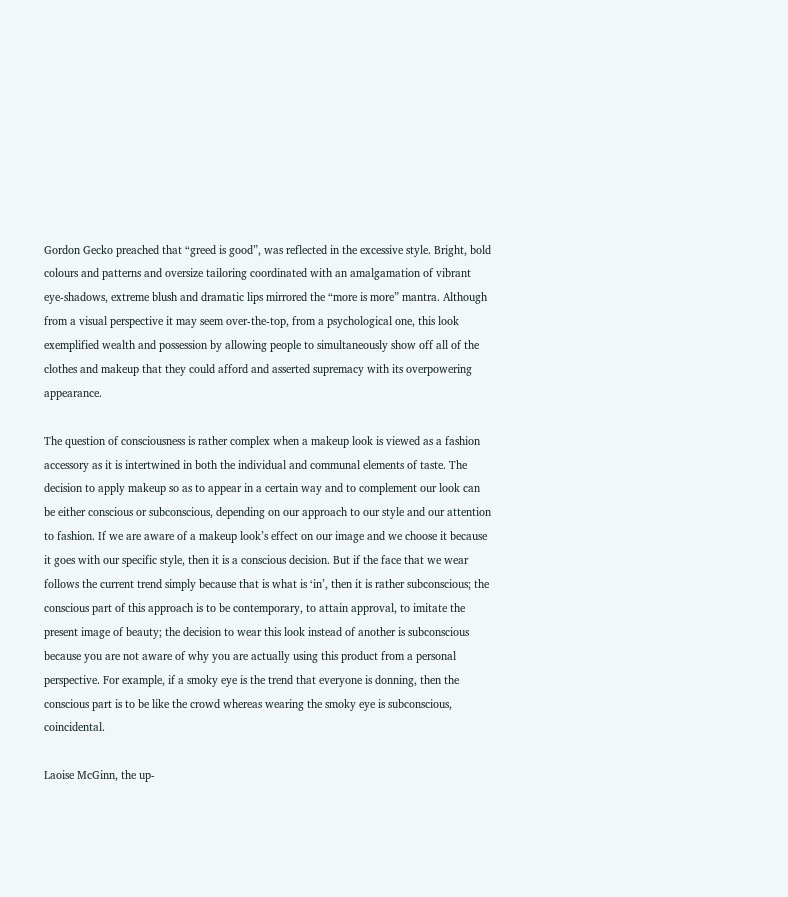Gordon Gecko preached that “greed is good”, was reflected in the excessive style. Bright, bold colours and patterns and oversize tailoring coordinated with an amalgamation of vibrant eye-shadows, extreme blush and dramatic lips mirrored the “more is more” mantra. Although from a visual perspective it may seem over-the-top, from a psychological one, this look exemplified wealth and possession by allowing people to simultaneously show off all of the clothes and makeup that they could afford and asserted supremacy with its overpowering appearance.

The question of consciousness is rather complex when a makeup look is viewed as a fashion accessory as it is intertwined in both the individual and communal elements of taste. The decision to apply makeup so as to appear in a certain way and to complement our look can be either conscious or subconscious, depending on our approach to our style and our attention to fashion. If we are aware of a makeup look’s effect on our image and we choose it because it goes with our specific style, then it is a conscious decision. But if the face that we wear follows the current trend simply because that is what is ‘in’, then it is rather subconscious; the conscious part of this approach is to be contemporary, to attain approval, to imitate the present image of beauty; the decision to wear this look instead of another is subconscious because you are not aware of why you are actually using this product from a personal perspective. For example, if a smoky eye is the trend that everyone is donning, then the conscious part is to be like the crowd whereas wearing the smoky eye is subconscious, coincidental.

Laoise McGinn, the up-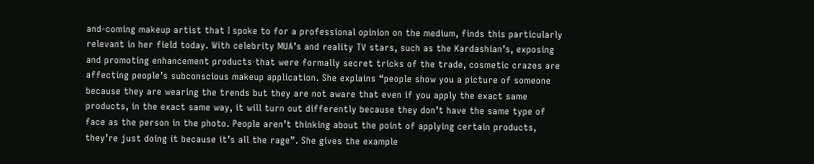and-coming makeup artist that I spoke to for a professional opinion on the medium, finds this particularly relevant in her field today. With celebrity MUA’s and reality TV stars, such as the Kardashian’s, exposing and promoting enhancement products that were formally secret tricks of the trade, cosmetic crazes are affecting people’s subconscious makeup application. She explains “people show you a picture of someone because they are wearing the trends but they are not aware that even if you apply the exact same products, in the exact same way, it will turn out differently because they don’t have the same type of face as the person in the photo. People aren’t thinking about the point of applying certain products, they’re just doing it because it’s all the rage”. She gives the example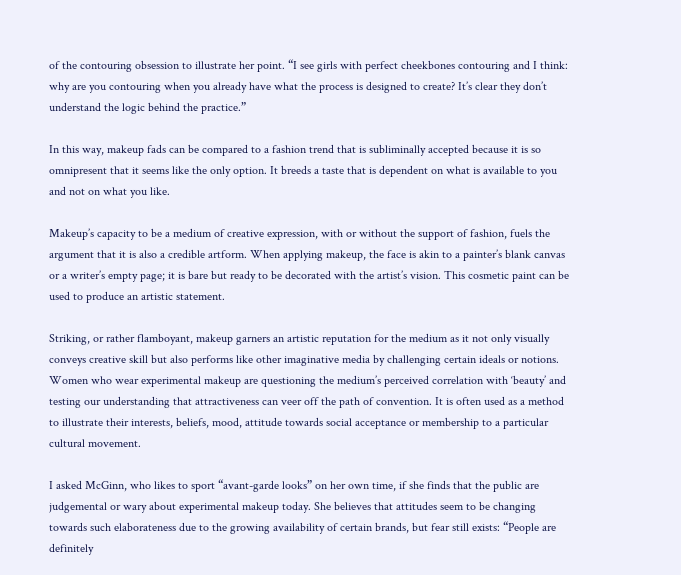of the contouring obsession to illustrate her point. “I see girls with perfect cheekbones contouring and I think: why are you contouring when you already have what the process is designed to create? It’s clear they don’t understand the logic behind the practice.”

In this way, makeup fads can be compared to a fashion trend that is subliminally accepted because it is so omnipresent that it seems like the only option. It breeds a taste that is dependent on what is available to you and not on what you like.

Makeup’s capacity to be a medium of creative expression, with or without the support of fashion, fuels the argument that it is also a credible artform. When applying makeup, the face is akin to a painter’s blank canvas or a writer’s empty page; it is bare but ready to be decorated with the artist’s vision. This cosmetic paint can be used to produce an artistic statement.

Striking, or rather flamboyant, makeup garners an artistic reputation for the medium as it not only visually conveys creative skill but also performs like other imaginative media by challenging certain ideals or notions. Women who wear experimental makeup are questioning the medium’s perceived correlation with ‘beauty’ and testing our understanding that attractiveness can veer off the path of convention. It is often used as a method to illustrate their interests, beliefs, mood, attitude towards social acceptance or membership to a particular cultural movement.

I asked McGinn, who likes to sport “avant-garde looks” on her own time, if she finds that the public are judgemental or wary about experimental makeup today. She believes that attitudes seem to be changing towards such elaborateness due to the growing availability of certain brands, but fear still exists: “People are definitely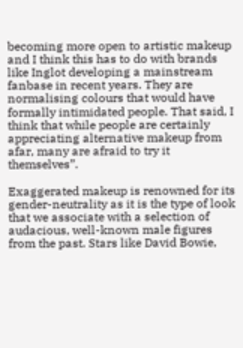becoming more open to artistic makeup and I think this has to do with brands like Inglot developing a mainstream fanbase in recent years. They are normalising colours that would have formally intimidated people. That said, I think that while people are certainly appreciating alternative makeup from afar, many are afraid to try it themselves”.

Exaggerated makeup is renowned for its gender-neutrality as it is the type of look that we associate with a selection of audacious, well-known male figures from the past. Stars like David Bowie,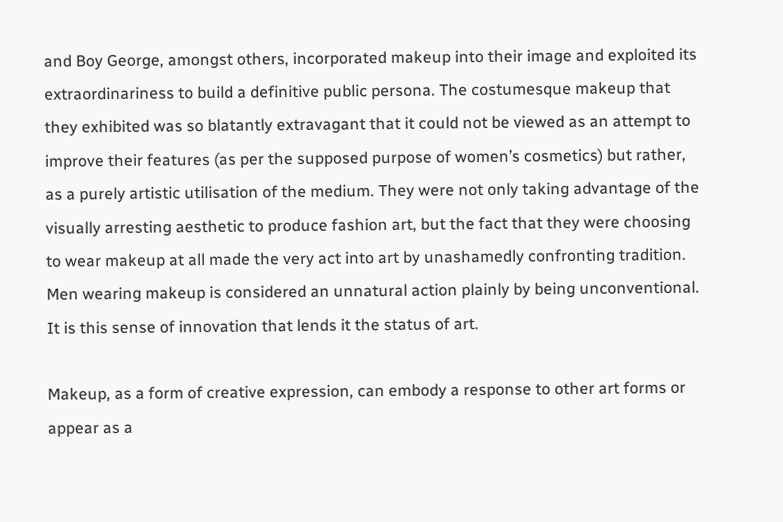and Boy George, amongst others, incorporated makeup into their image and exploited its extraordinariness to build a definitive public persona. The costumesque makeup that they exhibited was so blatantly extravagant that it could not be viewed as an attempt to improve their features (as per the supposed purpose of women’s cosmetics) but rather, as a purely artistic utilisation of the medium. They were not only taking advantage of the visually arresting aesthetic to produce fashion art, but the fact that they were choosing to wear makeup at all made the very act into art by unashamedly confronting tradition. Men wearing makeup is considered an unnatural action plainly by being unconventional. It is this sense of innovation that lends it the status of art.

Makeup, as a form of creative expression, can embody a response to other art forms or appear as a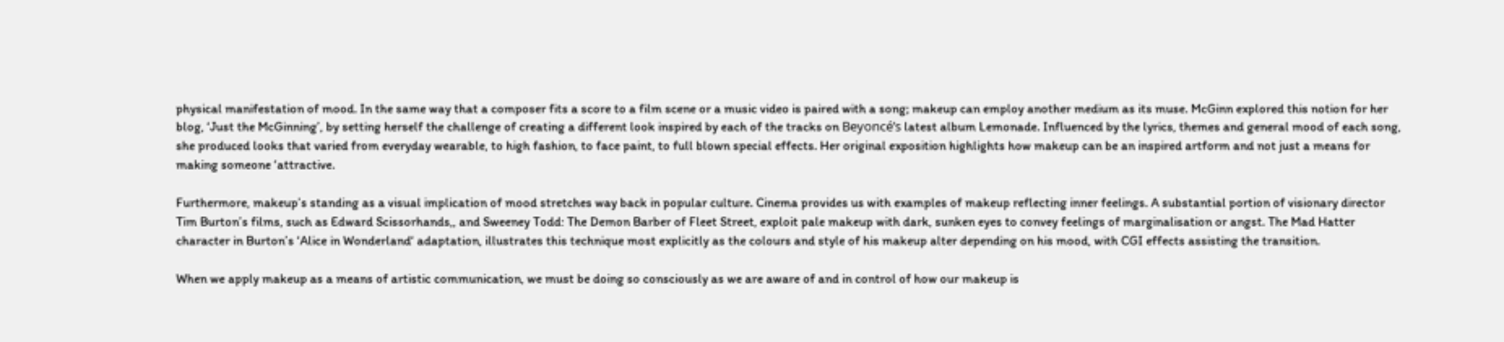physical manifestation of mood. In the same way that a composer fits a score to a film scene or a music video is paired with a song; makeup can employ another medium as its muse. McGinn explored this notion for her blog, ‘Just the McGinning’, by setting herself the challenge of creating a different look inspired by each of the tracks on Beyoncé’s latest album Lemonade. Influenced by the lyrics, themes and general mood of each song, she produced looks that varied from everyday wearable, to high fashion, to face paint, to full blown special effects. Her original exposition highlights how makeup can be an inspired artform and not just a means for making someone ‘attractive.

Furthermore, makeup’s standing as a visual implication of mood stretches way back in popular culture. Cinema provides us with examples of makeup reflecting inner feelings. A substantial portion of visionary director Tim Burton’s films, such as Edward Scissorhands,, and Sweeney Todd: The Demon Barber of Fleet Street, exploit pale makeup with dark, sunken eyes to convey feelings of marginalisation or angst. The Mad Hatter character in Burton’s ‘Alice in Wonderland‘ adaptation, illustrates this technique most explicitly as the colours and style of his makeup alter depending on his mood, with CGI effects assisting the transition.

When we apply makeup as a means of artistic communication, we must be doing so consciously as we are aware of and in control of how our makeup is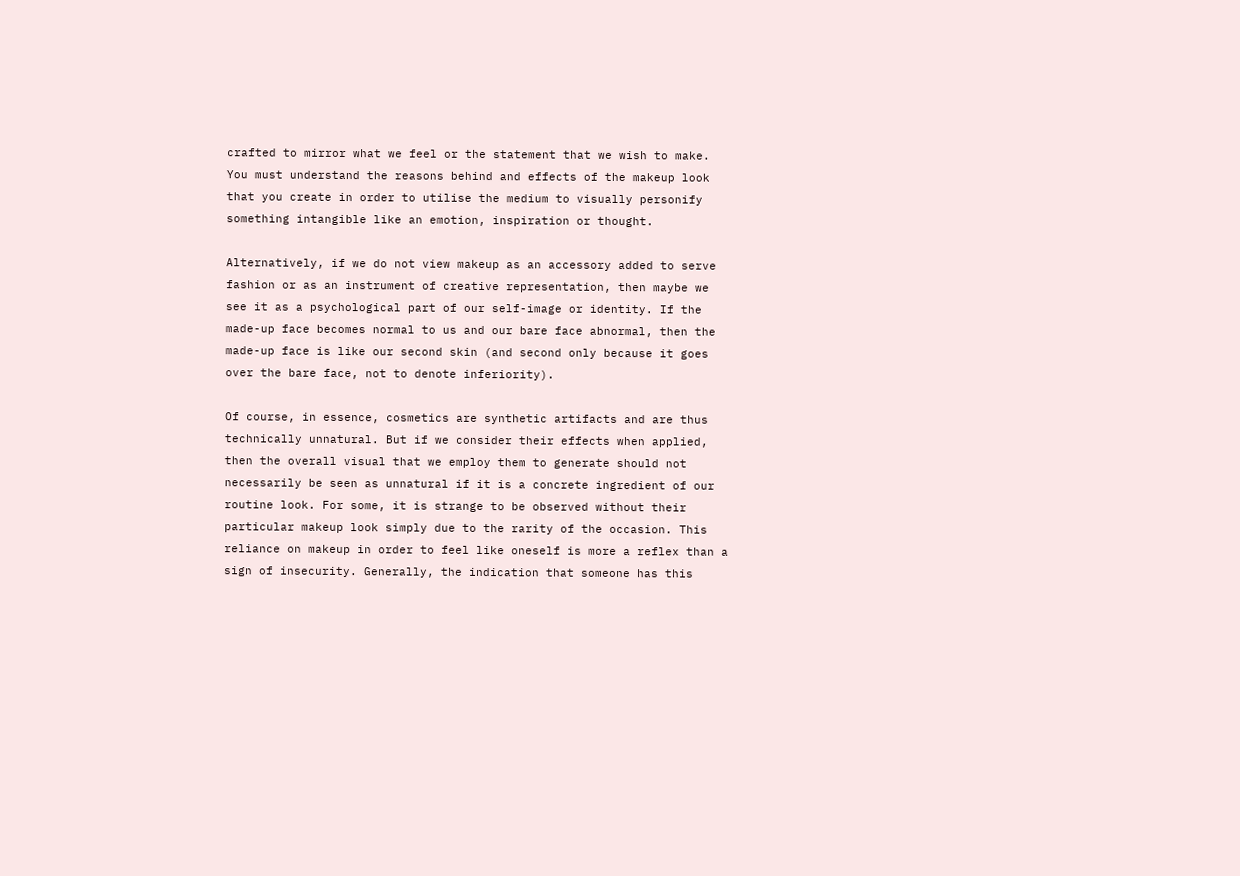crafted to mirror what we feel or the statement that we wish to make. You must understand the reasons behind and effects of the makeup look that you create in order to utilise the medium to visually personify something intangible like an emotion, inspiration or thought.

Alternatively, if we do not view makeup as an accessory added to serve fashion or as an instrument of creative representation, then maybe we see it as a psychological part of our self-image or identity. If the made-up face becomes normal to us and our bare face abnormal, then the made-up face is like our second skin (and second only because it goes over the bare face, not to denote inferiority).

Of course, in essence, cosmetics are synthetic artifacts and are thus technically unnatural. But if we consider their effects when applied, then the overall visual that we employ them to generate should not necessarily be seen as unnatural if it is a concrete ingredient of our routine look. For some, it is strange to be observed without their particular makeup look simply due to the rarity of the occasion. This reliance on makeup in order to feel like oneself is more a reflex than a sign of insecurity. Generally, the indication that someone has this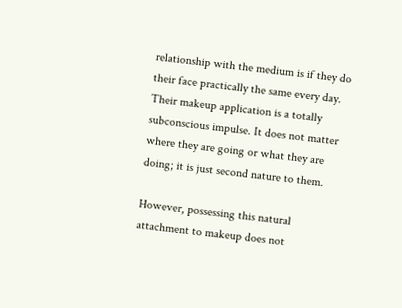relationship with the medium is if they do their face practically the same every day. Their makeup application is a totally subconscious impulse. It does not matter where they are going or what they are doing; it is just second nature to them.

However, possessing this natural attachment to makeup does not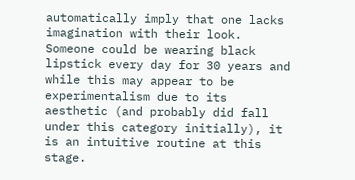automatically imply that one lacks imagination with their look. Someone could be wearing black lipstick every day for 30 years and while this may appear to be experimentalism due to its aesthetic (and probably did fall under this category initially), it is an intuitive routine at this stage.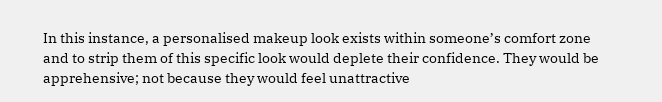In this instance, a personalised makeup look exists within someone’s comfort zone and to strip them of this specific look would deplete their confidence. They would be apprehensive; not because they would feel unattractive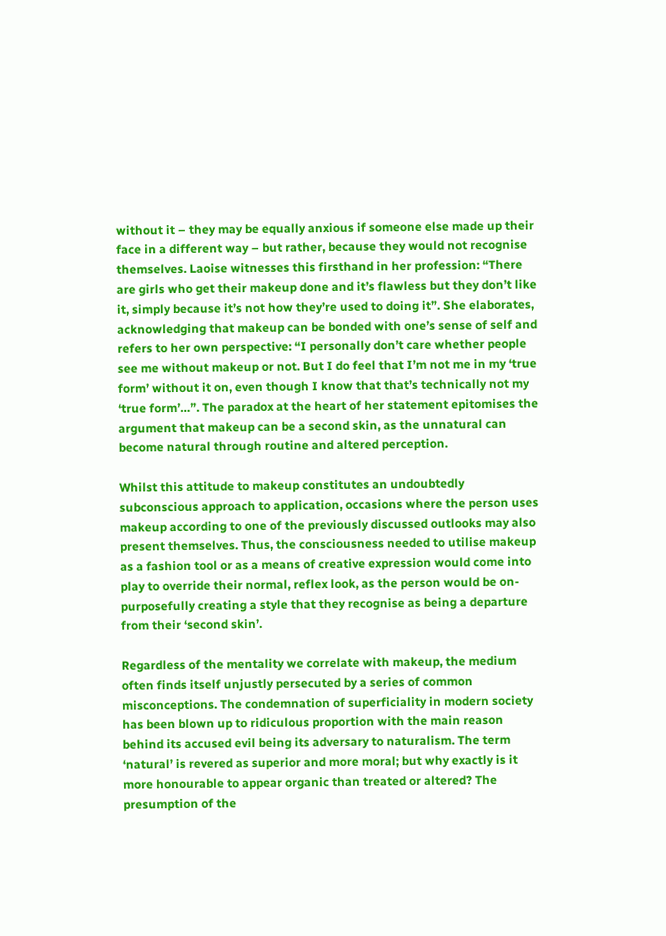without it – they may be equally anxious if someone else made up their face in a different way – but rather, because they would not recognise themselves. Laoise witnesses this firsthand in her profession: “There are girls who get their makeup done and it’s flawless but they don’t like it, simply because it’s not how they’re used to doing it”. She elaborates, acknowledging that makeup can be bonded with one’s sense of self and refers to her own perspective: “I personally don’t care whether people see me without makeup or not. But I do feel that I’m not me in my ‘true form’ without it on, even though I know that that’s technically not my ‘true form’…”. The paradox at the heart of her statement epitomises the argument that makeup can be a second skin, as the unnatural can become natural through routine and altered perception.

Whilst this attitude to makeup constitutes an undoubtedly subconscious approach to application, occasions where the person uses makeup according to one of the previously discussed outlooks may also present themselves. Thus, the consciousness needed to utilise makeup as a fashion tool or as a means of creative expression would come into play to override their normal, reflex look, as the person would be on-purposefully creating a style that they recognise as being a departure from their ‘second skin’.

Regardless of the mentality we correlate with makeup, the medium often finds itself unjustly persecuted by a series of common misconceptions. The condemnation of superficiality in modern society has been blown up to ridiculous proportion with the main reason behind its accused evil being its adversary to naturalism. The term ‘natural’ is revered as superior and more moral; but why exactly is it more honourable to appear organic than treated or altered? The presumption of the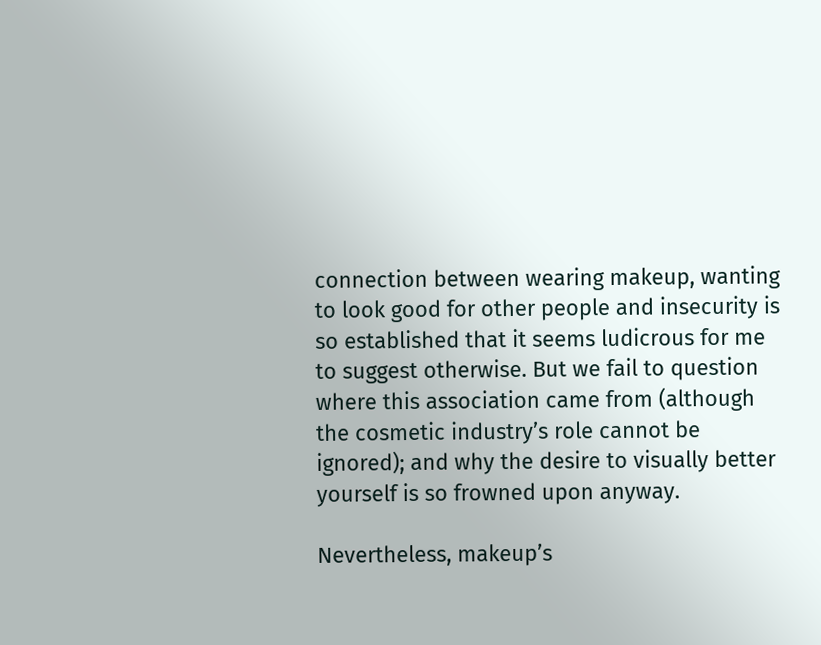connection between wearing makeup, wanting to look good for other people and insecurity is so established that it seems ludicrous for me to suggest otherwise. But we fail to question where this association came from (although the cosmetic industry’s role cannot be ignored); and why the desire to visually better yourself is so frowned upon anyway.

Nevertheless, makeup’s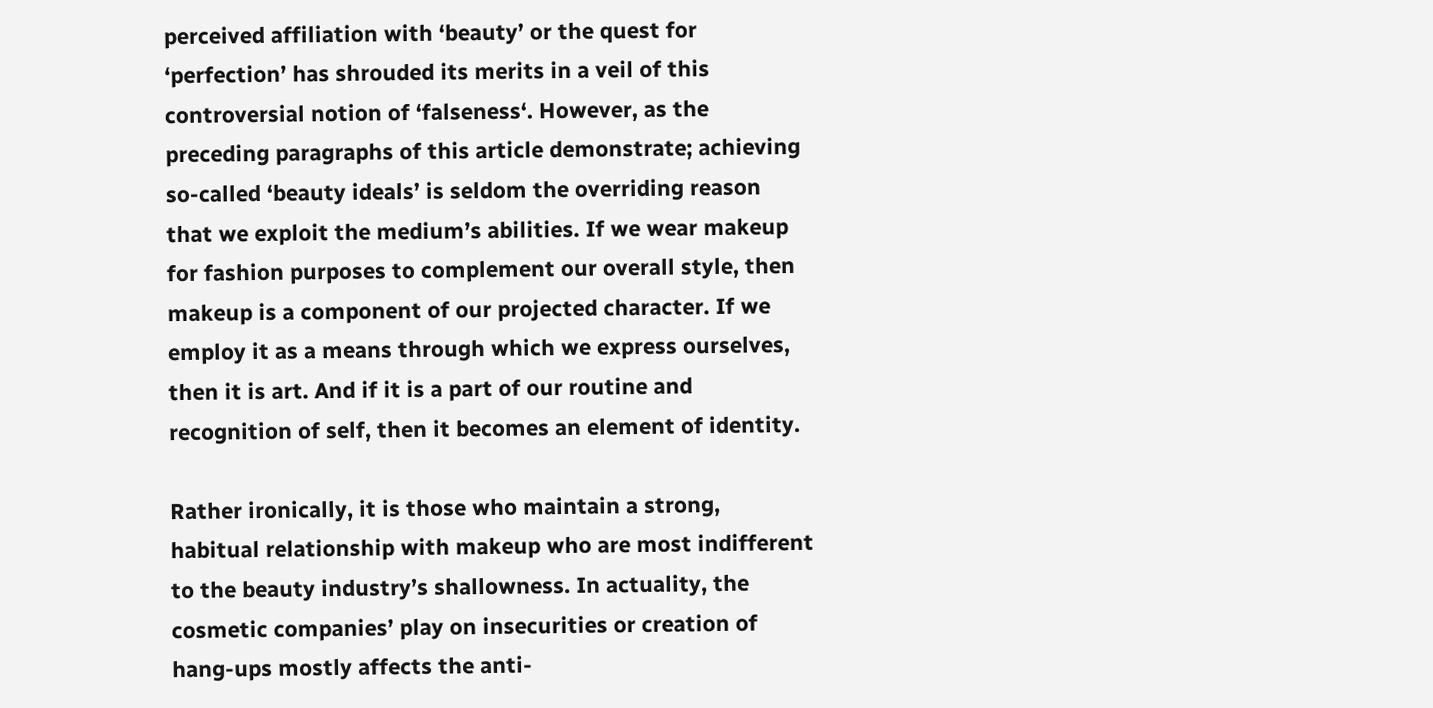perceived affiliation with ‘beauty’ or the quest for ‘perfection’ has shrouded its merits in a veil of this controversial notion of ‘falseness‘. However, as the preceding paragraphs of this article demonstrate; achieving so-called ‘beauty ideals’ is seldom the overriding reason that we exploit the medium’s abilities. If we wear makeup for fashion purposes to complement our overall style, then makeup is a component of our projected character. If we employ it as a means through which we express ourselves, then it is art. And if it is a part of our routine and recognition of self, then it becomes an element of identity.

Rather ironically, it is those who maintain a strong, habitual relationship with makeup who are most indifferent to the beauty industry’s shallowness. In actuality, the cosmetic companies’ play on insecurities or creation of hang-ups mostly affects the anti-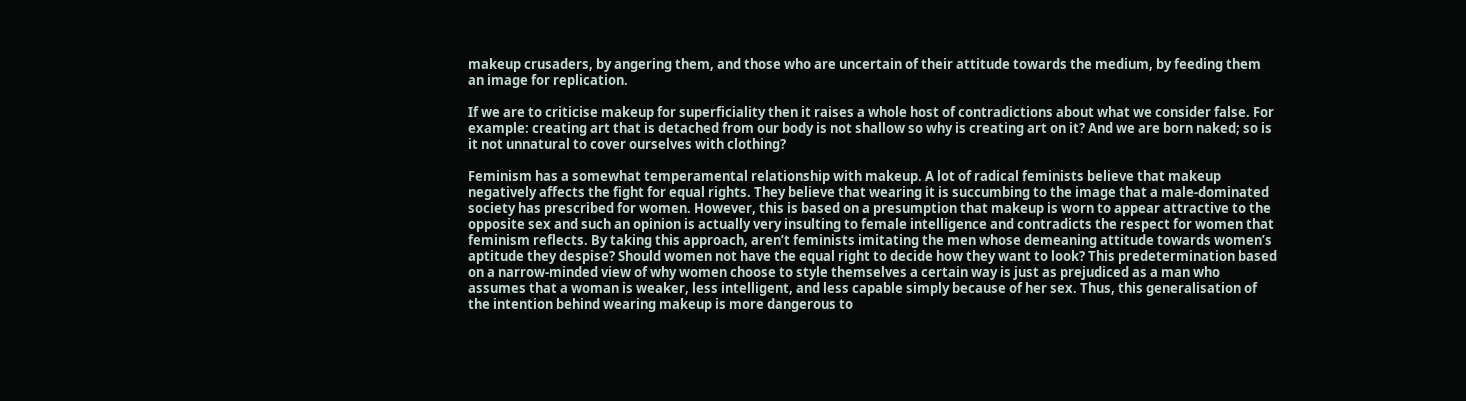makeup crusaders, by angering them, and those who are uncertain of their attitude towards the medium, by feeding them an image for replication.

If we are to criticise makeup for superficiality then it raises a whole host of contradictions about what we consider false. For example: creating art that is detached from our body is not shallow so why is creating art on it? And we are born naked; so is it not unnatural to cover ourselves with clothing?

Feminism has a somewhat temperamental relationship with makeup. A lot of radical feminists believe that makeup negatively affects the fight for equal rights. They believe that wearing it is succumbing to the image that a male-dominated society has prescribed for women. However, this is based on a presumption that makeup is worn to appear attractive to the opposite sex and such an opinion is actually very insulting to female intelligence and contradicts the respect for women that feminism reflects. By taking this approach, aren’t feminists imitating the men whose demeaning attitude towards women’s aptitude they despise? Should women not have the equal right to decide how they want to look? This predetermination based on a narrow-minded view of why women choose to style themselves a certain way is just as prejudiced as a man who assumes that a woman is weaker, less intelligent, and less capable simply because of her sex. Thus, this generalisation of the intention behind wearing makeup is more dangerous to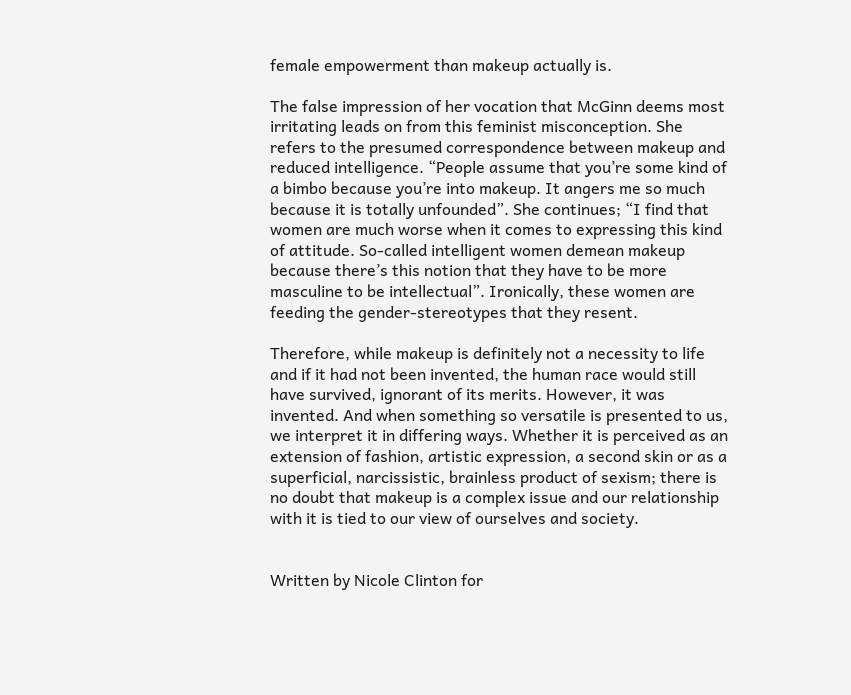female empowerment than makeup actually is.

The false impression of her vocation that McGinn deems most irritating leads on from this feminist misconception. She refers to the presumed correspondence between makeup and reduced intelligence. “People assume that you’re some kind of a bimbo because you’re into makeup. It angers me so much because it is totally unfounded”. She continues; “I find that women are much worse when it comes to expressing this kind of attitude. So-called intelligent women demean makeup because there’s this notion that they have to be more masculine to be intellectual”. Ironically, these women are feeding the gender-stereotypes that they resent.

Therefore, while makeup is definitely not a necessity to life and if it had not been invented, the human race would still have survived, ignorant of its merits. However, it was invented. And when something so versatile is presented to us, we interpret it in differing ways. Whether it is perceived as an extension of fashion, artistic expression, a second skin or as a superficial, narcissistic, brainless product of sexism; there is no doubt that makeup is a complex issue and our relationship with it is tied to our view of ourselves and society.


Written by Nicole Clinton for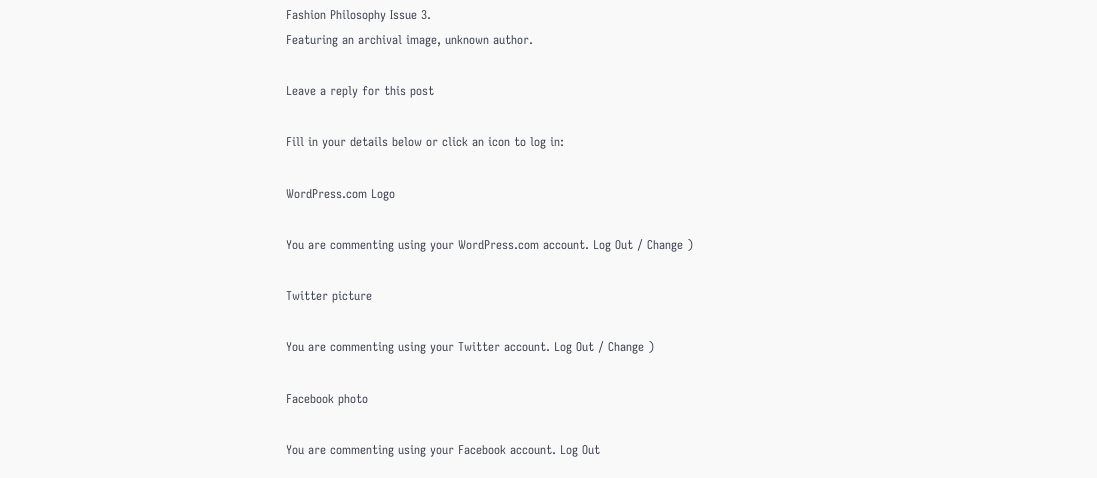Fashion Philosophy Issue 3.
Featuring an archival image, unknown author.

Leave a reply for this post

Fill in your details below or click an icon to log in:

WordPress.com Logo

You are commenting using your WordPress.com account. Log Out / Change )

Twitter picture

You are commenting using your Twitter account. Log Out / Change )

Facebook photo

You are commenting using your Facebook account. Log Out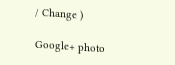/ Change )

Google+ photo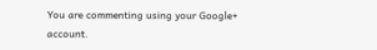You are commenting using your Google+ account.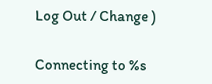Log Out / Change )

Connecting to %s